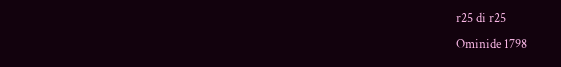r25 di r25
Ominide 1798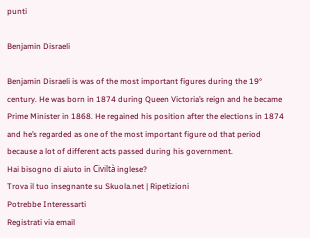punti

Benjamin Disraeli

Benjamin Disraeli is was of the most important figures during the 19° century. He was born in 1874 during Queen Victoria’s reign and he became Prime Minister in 1868. He regained his position after the elections in 1874 and he’s regarded as one of the most important figure od that period because a lot of different acts passed during his government.
Hai bisogno di aiuto in Civiltà inglese?
Trova il tuo insegnante su Skuola.net | Ripetizioni
Potrebbe Interessarti
Registrati via email